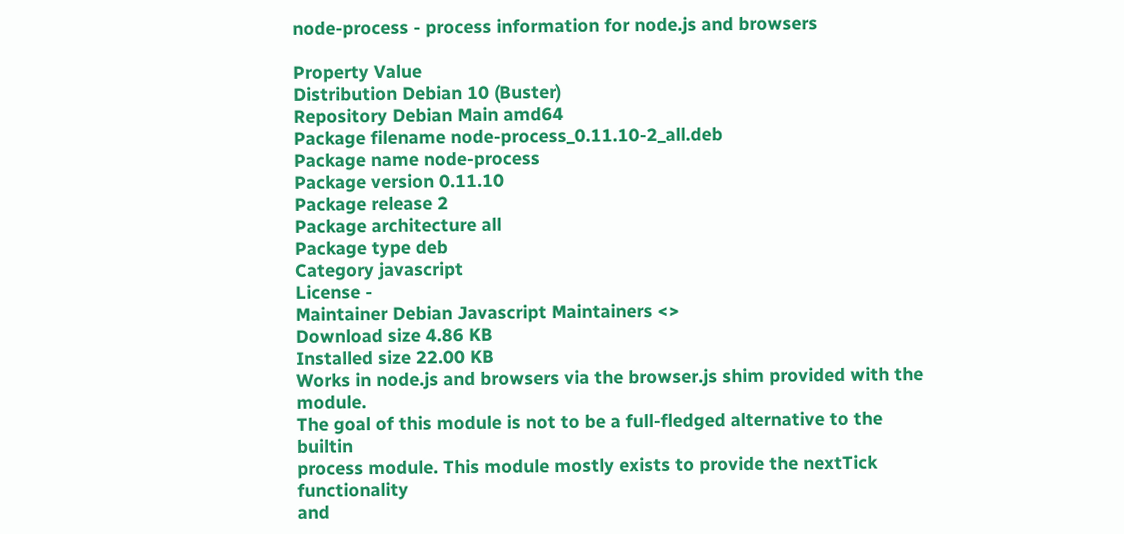node-process - process information for node.js and browsers

Property Value
Distribution Debian 10 (Buster)
Repository Debian Main amd64
Package filename node-process_0.11.10-2_all.deb
Package name node-process
Package version 0.11.10
Package release 2
Package architecture all
Package type deb
Category javascript
License -
Maintainer Debian Javascript Maintainers <>
Download size 4.86 KB
Installed size 22.00 KB
Works in node.js and browsers via the browser.js shim provided with the module.
The goal of this module is not to be a full-fledged alternative to the builtin
process module. This module mostly exists to provide the nextTick functionality
and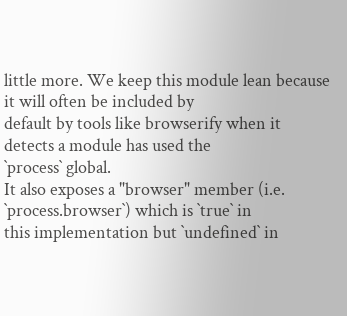little more. We keep this module lean because it will often be included by
default by tools like browserify when it detects a module has used the
`process` global.
It also exposes a "browser" member (i.e. `process.browser`) which is `true` in
this implementation but `undefined` in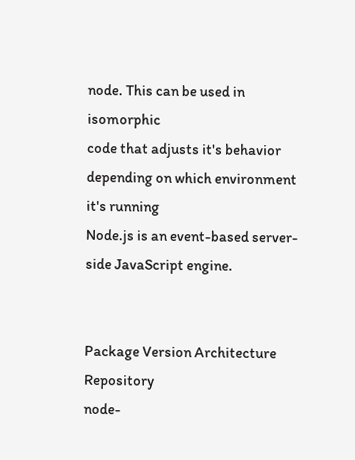node. This can be used in isomorphic
code that adjusts it's behavior depending on which environment it's running
Node.js is an event-based server-side JavaScript engine.


Package Version Architecture Repository
node-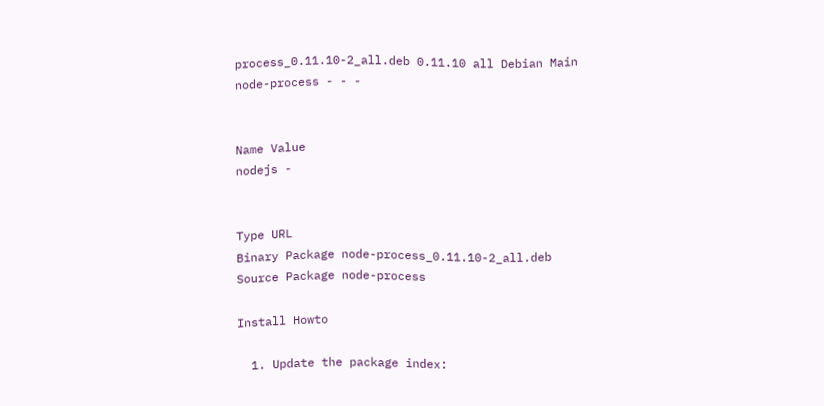process_0.11.10-2_all.deb 0.11.10 all Debian Main
node-process - - -


Name Value
nodejs -


Type URL
Binary Package node-process_0.11.10-2_all.deb
Source Package node-process

Install Howto

  1. Update the package index: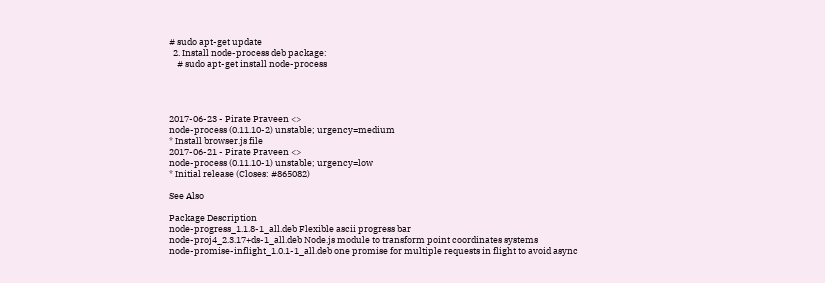# sudo apt-get update
  2. Install node-process deb package:
    # sudo apt-get install node-process




2017-06-23 - Pirate Praveen <>
node-process (0.11.10-2) unstable; urgency=medium
* Install browser.js file
2017-06-21 - Pirate Praveen <>
node-process (0.11.10-1) unstable; urgency=low
* Initial release (Closes: #865082)

See Also

Package Description
node-progress_1.1.8-1_all.deb Flexible ascii progress bar
node-proj4_2.3.17+ds-1_all.deb Node.js module to transform point coordinates systems
node-promise-inflight_1.0.1-1_all.deb one promise for multiple requests in flight to avoid async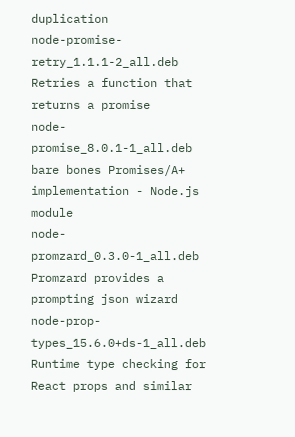duplication
node-promise-retry_1.1.1-2_all.deb Retries a function that returns a promise
node-promise_8.0.1-1_all.deb bare bones Promises/A+ implementation - Node.js module
node-promzard_0.3.0-1_all.deb Promzard provides a prompting json wizard
node-prop-types_15.6.0+ds-1_all.deb Runtime type checking for React props and similar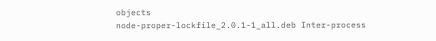objects
node-proper-lockfile_2.0.1-1_all.deb Inter-process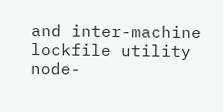and inter-machine lockfile utility
node-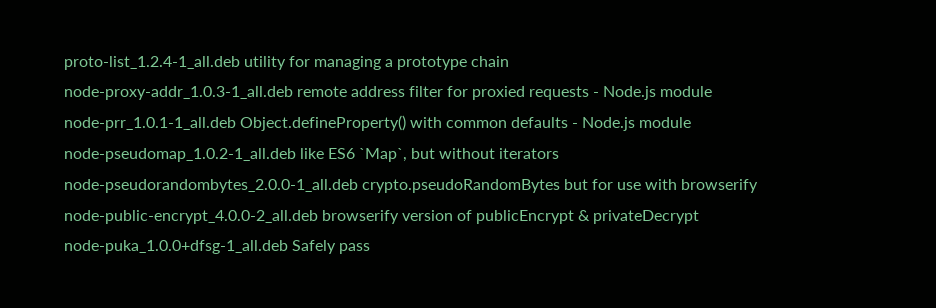proto-list_1.2.4-1_all.deb utility for managing a prototype chain
node-proxy-addr_1.0.3-1_all.deb remote address filter for proxied requests - Node.js module
node-prr_1.0.1-1_all.deb Object.defineProperty() with common defaults - Node.js module
node-pseudomap_1.0.2-1_all.deb like ES6 `Map`, but without iterators
node-pseudorandombytes_2.0.0-1_all.deb crypto.pseudoRandomBytes but for use with browserify
node-public-encrypt_4.0.0-2_all.deb browserify version of publicEncrypt & privateDecrypt
node-puka_1.0.0+dfsg-1_all.deb Safely pass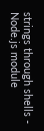strings through shells - Node.js module